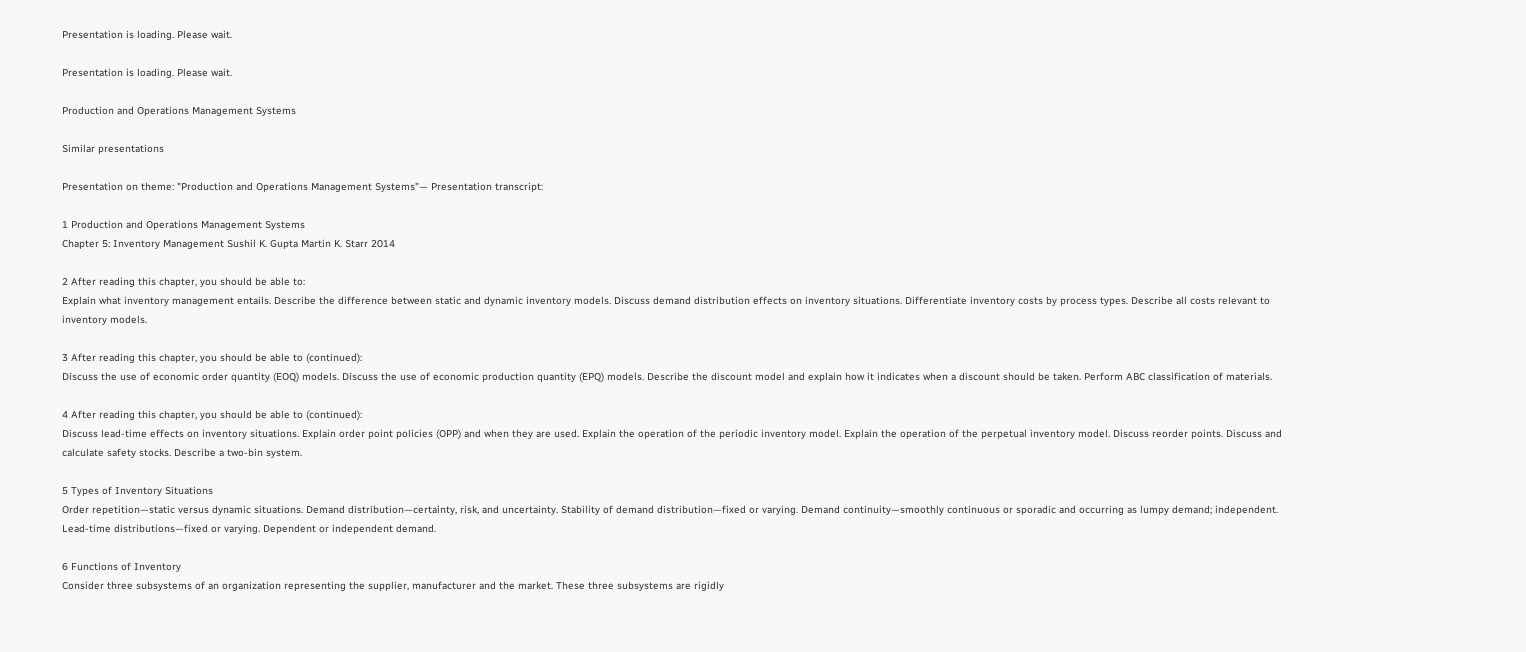Presentation is loading. Please wait.

Presentation is loading. Please wait.

Production and Operations Management Systems

Similar presentations

Presentation on theme: "Production and Operations Management Systems"— Presentation transcript:

1 Production and Operations Management Systems
Chapter 5: Inventory Management Sushil K. Gupta Martin K. Starr 2014

2 After reading this chapter, you should be able to:
Explain what inventory management entails. Describe the difference between static and dynamic inventory models. Discuss demand distribution effects on inventory situations. Differentiate inventory costs by process types. Describe all costs relevant to inventory models.

3 After reading this chapter, you should be able to (continued):
Discuss the use of economic order quantity (EOQ) models. Discuss the use of economic production quantity (EPQ) models. Describe the discount model and explain how it indicates when a discount should be taken. Perform ABC classification of materials.

4 After reading this chapter, you should be able to (continued):
Discuss lead-time effects on inventory situations. Explain order point policies (OPP) and when they are used. Explain the operation of the periodic inventory model. Explain the operation of the perpetual inventory model. Discuss reorder points. Discuss and calculate safety stocks. Describe a two-bin system.

5 Types of Inventory Situations
Order repetition—static versus dynamic situations. Demand distribution—certainty, risk, and uncertainty. Stability of demand distribution—fixed or varying. Demand continuity—smoothly continuous or sporadic and occurring as lumpy demand; independent. Lead-time distributions—fixed or varying. Dependent or independent demand.

6 Functions of Inventory
Consider three subsystems of an organization representing the supplier, manufacturer and the market. These three subsystems are rigidly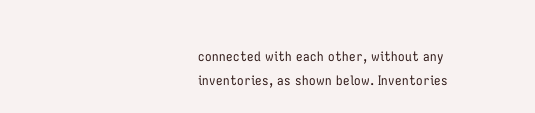connected with each other, without any inventories, as shown below. Inventories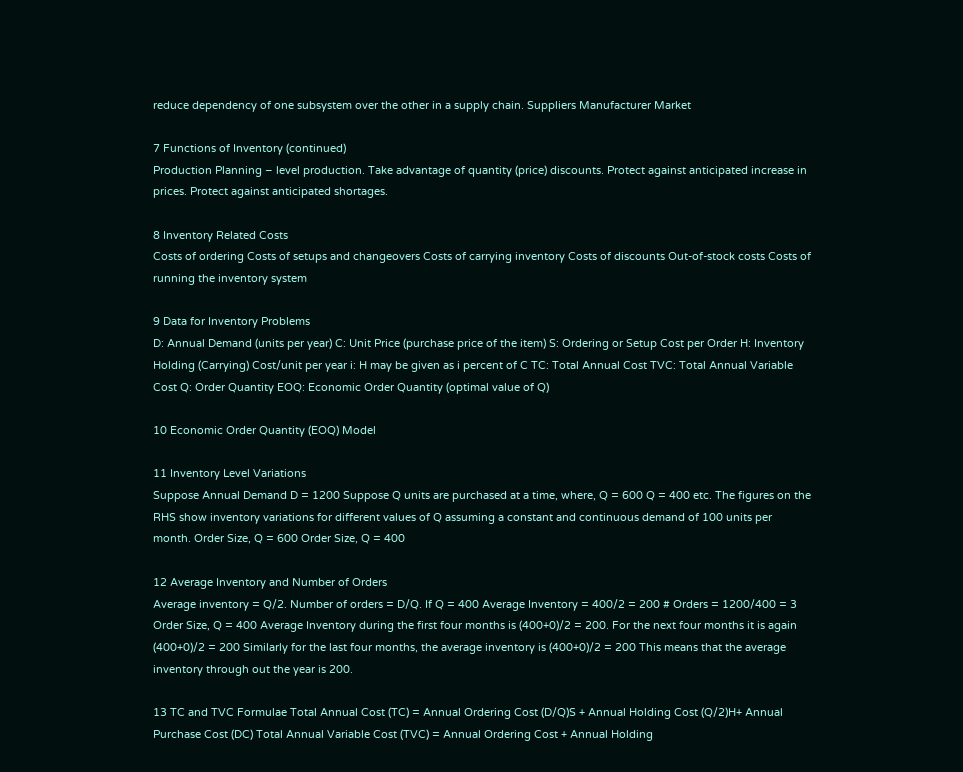reduce dependency of one subsystem over the other in a supply chain. Suppliers Manufacturer Market

7 Functions of Inventory (continued)
Production Planning – level production. Take advantage of quantity (price) discounts. Protect against anticipated increase in prices. Protect against anticipated shortages.

8 Inventory Related Costs
Costs of ordering Costs of setups and changeovers Costs of carrying inventory Costs of discounts Out-of-stock costs Costs of running the inventory system

9 Data for Inventory Problems
D: Annual Demand (units per year) C: Unit Price (purchase price of the item) S: Ordering or Setup Cost per Order H: Inventory Holding (Carrying) Cost/unit per year i: H may be given as i percent of C TC: Total Annual Cost TVC: Total Annual Variable Cost Q: Order Quantity EOQ: Economic Order Quantity (optimal value of Q)

10 Economic Order Quantity (EOQ) Model

11 Inventory Level Variations
Suppose Annual Demand D = 1200 Suppose Q units are purchased at a time, where, Q = 600 Q = 400 etc. The figures on the RHS show inventory variations for different values of Q assuming a constant and continuous demand of 100 units per month. Order Size, Q = 600 Order Size, Q = 400

12 Average Inventory and Number of Orders
Average inventory = Q/2. Number of orders = D/Q. If Q = 400 Average Inventory = 400/2 = 200 # Orders = 1200/400 = 3 Order Size, Q = 400 Average Inventory during the first four months is (400+0)/2 = 200. For the next four months it is again (400+0)/2 = 200 Similarly for the last four months, the average inventory is (400+0)/2 = 200 This means that the average inventory through out the year is 200.

13 TC and TVC Formulae Total Annual Cost (TC) = Annual Ordering Cost (D/Q)S + Annual Holding Cost (Q/2)H+ Annual Purchase Cost (DC) Total Annual Variable Cost (TVC) = Annual Ordering Cost + Annual Holding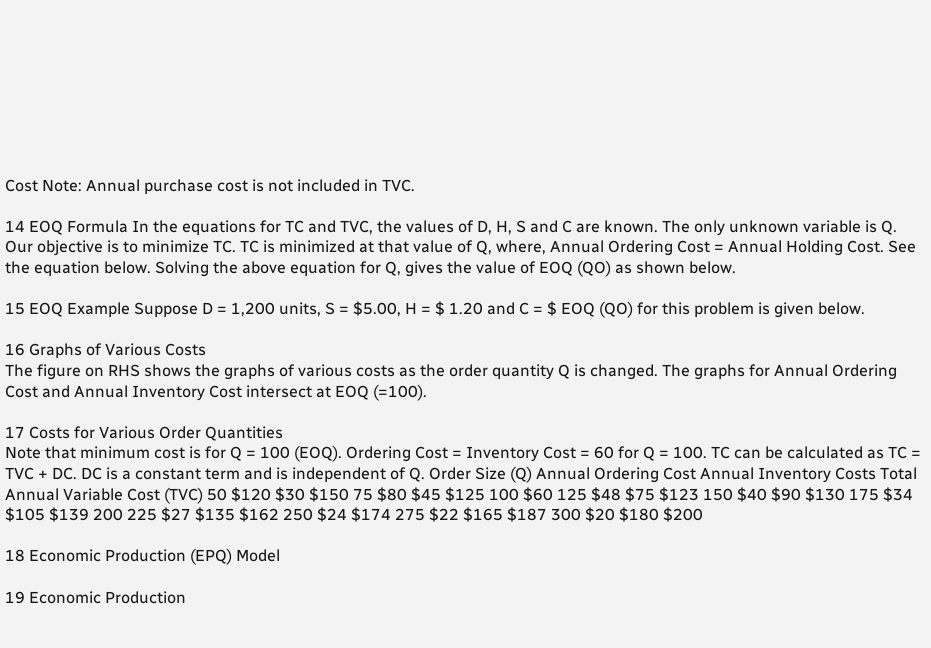Cost Note: Annual purchase cost is not included in TVC.

14 EOQ Formula In the equations for TC and TVC, the values of D, H, S and C are known. The only unknown variable is Q. Our objective is to minimize TC. TC is minimized at that value of Q, where, Annual Ordering Cost = Annual Holding Cost. See the equation below. Solving the above equation for Q, gives the value of EOQ (QO) as shown below.

15 EOQ Example Suppose D = 1,200 units, S = $5.00, H = $ 1.20 and C = $ EOQ (QO) for this problem is given below.

16 Graphs of Various Costs
The figure on RHS shows the graphs of various costs as the order quantity Q is changed. The graphs for Annual Ordering Cost and Annual Inventory Cost intersect at EOQ (=100).

17 Costs for Various Order Quantities
Note that minimum cost is for Q = 100 (EOQ). Ordering Cost = Inventory Cost = 60 for Q = 100. TC can be calculated as TC = TVC + DC. DC is a constant term and is independent of Q. Order Size (Q) Annual Ordering Cost Annual Inventory Costs Total Annual Variable Cost (TVC) 50 $120 $30 $150 75 $80 $45 $125 100 $60 125 $48 $75 $123 150 $40 $90 $130 175 $34 $105 $139 200 225 $27 $135 $162 250 $24 $174 275 $22 $165 $187 300 $20 $180 $200

18 Economic Production (EPQ) Model

19 Economic Production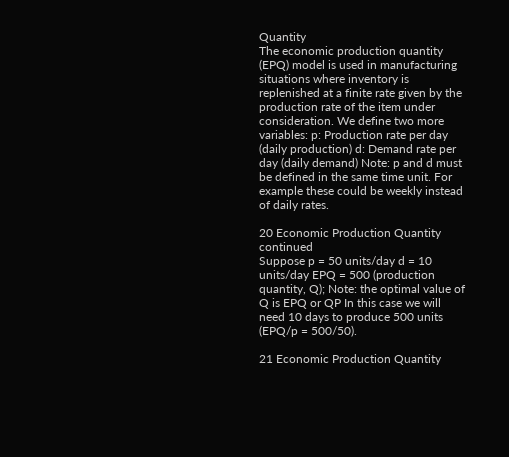Quantity
The economic production quantity (EPQ) model is used in manufacturing situations where inventory is replenished at a finite rate given by the production rate of the item under consideration. We define two more variables: p: Production rate per day (daily production) d: Demand rate per day (daily demand) Note: p and d must be defined in the same time unit. For example these could be weekly instead of daily rates.

20 Economic Production Quantity continued
Suppose p = 50 units/day d = 10 units/day EPQ = 500 (production quantity, Q); Note: the optimal value of Q is EPQ or QP In this case we will need 10 days to produce 500 units (EPQ/p = 500/50).

21 Economic Production Quantity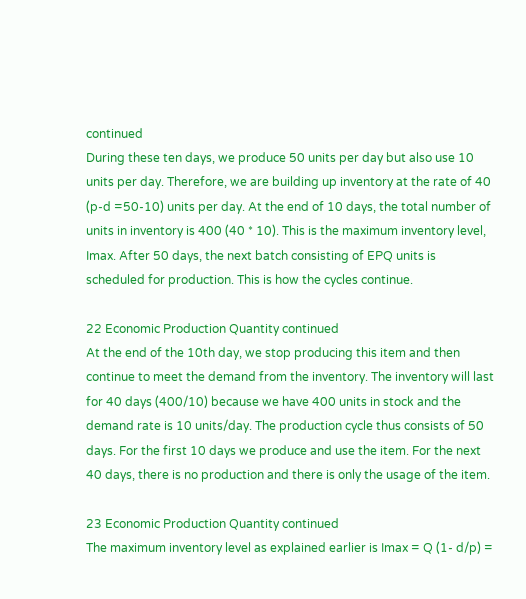continued
During these ten days, we produce 50 units per day but also use 10 units per day. Therefore, we are building up inventory at the rate of 40 (p-d =50-10) units per day. At the end of 10 days, the total number of units in inventory is 400 (40 * 10). This is the maximum inventory level, Imax. After 50 days, the next batch consisting of EPQ units is scheduled for production. This is how the cycles continue.

22 Economic Production Quantity continued
At the end of the 10th day, we stop producing this item and then continue to meet the demand from the inventory. The inventory will last for 40 days (400/10) because we have 400 units in stock and the demand rate is 10 units/day. The production cycle thus consists of 50 days. For the first 10 days we produce and use the item. For the next 40 days, there is no production and there is only the usage of the item.

23 Economic Production Quantity continued
The maximum inventory level as explained earlier is Imax = Q (1- d/p) =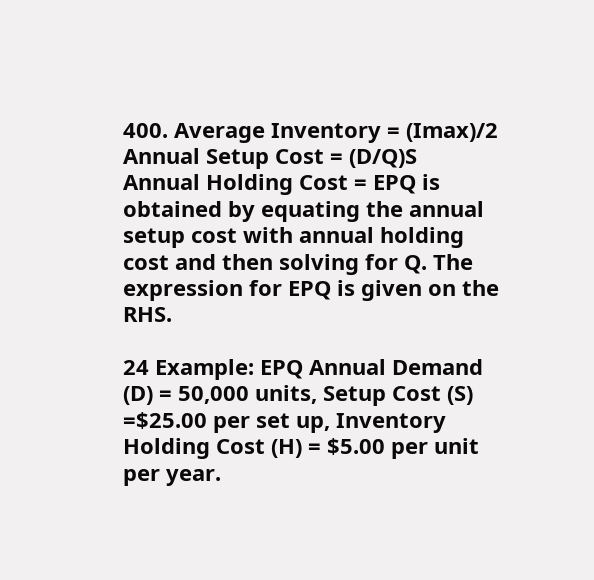400. Average Inventory = (Imax)/2 Annual Setup Cost = (D/Q)S Annual Holding Cost = EPQ is obtained by equating the annual setup cost with annual holding cost and then solving for Q. The expression for EPQ is given on the RHS.

24 Example: EPQ Annual Demand (D) = 50,000 units, Setup Cost (S) =$25.00 per set up, Inventory Holding Cost (H) = $5.00 per unit per year.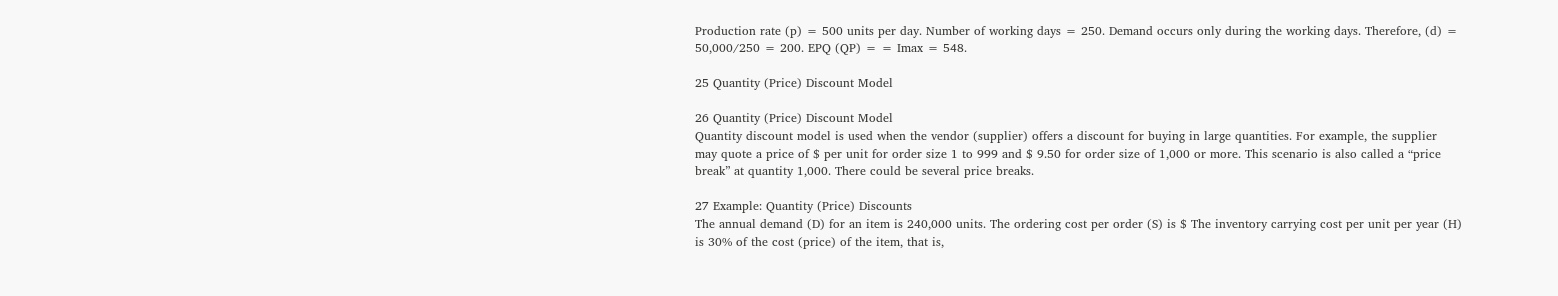Production rate (p) = 500 units per day. Number of working days = 250. Demand occurs only during the working days. Therefore, (d) = 50,000/250 = 200. EPQ (QP) = = Imax = 548.

25 Quantity (Price) Discount Model

26 Quantity (Price) Discount Model
Quantity discount model is used when the vendor (supplier) offers a discount for buying in large quantities. For example, the supplier may quote a price of $ per unit for order size 1 to 999 and $ 9.50 for order size of 1,000 or more. This scenario is also called a “price break” at quantity 1,000. There could be several price breaks.

27 Example: Quantity (Price) Discounts
The annual demand (D) for an item is 240,000 units. The ordering cost per order (S) is $ The inventory carrying cost per unit per year (H) is 30% of the cost (price) of the item, that is,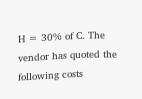H = 30% of C. The vendor has quoted the following costs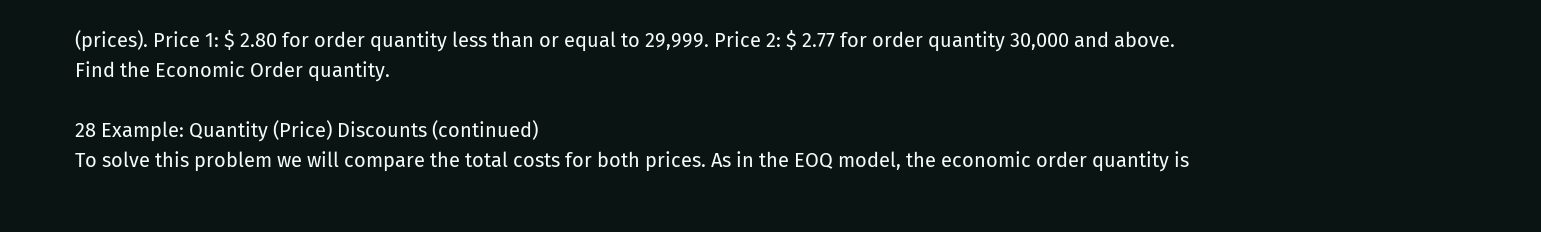(prices). Price 1: $ 2.80 for order quantity less than or equal to 29,999. Price 2: $ 2.77 for order quantity 30,000 and above. Find the Economic Order quantity.

28 Example: Quantity (Price) Discounts (continued)
To solve this problem we will compare the total costs for both prices. As in the EOQ model, the economic order quantity is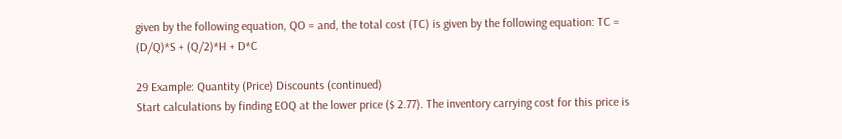given by the following equation, QO = and, the total cost (TC) is given by the following equation: TC = (D/Q)*S + (Q/2)*H + D*C

29 Example: Quantity (Price) Discounts (continued)
Start calculations by finding EOQ at the lower price ($ 2.77). The inventory carrying cost for this price is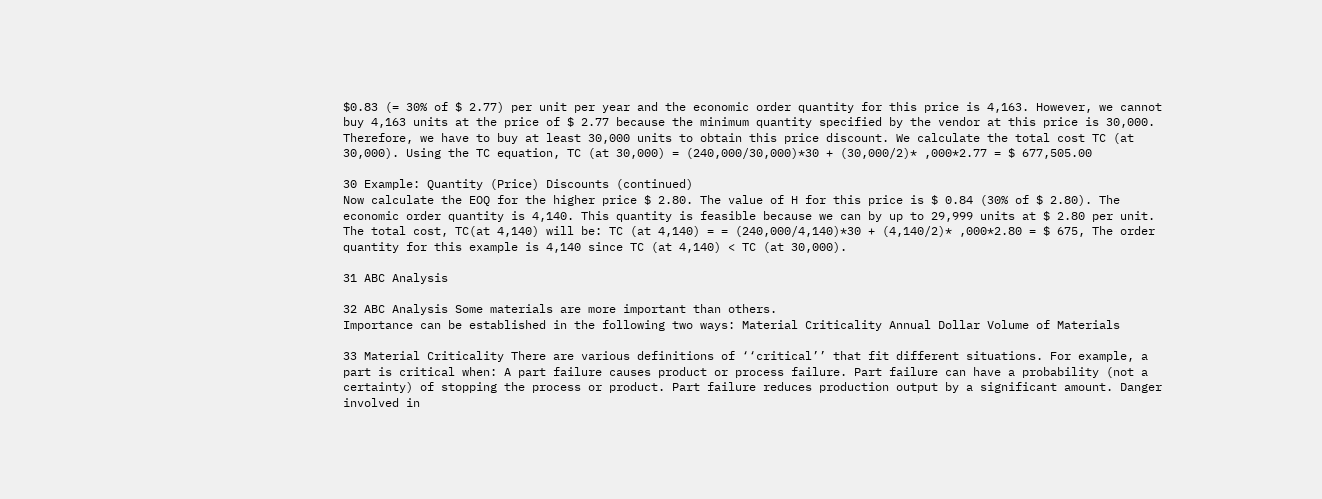$0.83 (= 30% of $ 2.77) per unit per year and the economic order quantity for this price is 4,163. However, we cannot buy 4,163 units at the price of $ 2.77 because the minimum quantity specified by the vendor at this price is 30,000. Therefore, we have to buy at least 30,000 units to obtain this price discount. We calculate the total cost TC (at 30,000). Using the TC equation, TC (at 30,000) = (240,000/30,000)*30 + (30,000/2)* ,000*2.77 = $ 677,505.00

30 Example: Quantity (Price) Discounts (continued)
Now calculate the EOQ for the higher price $ 2.80. The value of H for this price is $ 0.84 (30% of $ 2.80). The economic order quantity is 4,140. This quantity is feasible because we can by up to 29,999 units at $ 2.80 per unit. The total cost, TC(at 4,140) will be: TC (at 4,140) = = (240,000/4,140)*30 + (4,140/2)* ,000*2.80 = $ 675, The order quantity for this example is 4,140 since TC (at 4,140) < TC (at 30,000).

31 ABC Analysis

32 ABC Analysis Some materials are more important than others.
Importance can be established in the following two ways: Material Criticality Annual Dollar Volume of Materials

33 Material Criticality There are various definitions of ‘‘critical’’ that fit different situations. For example, a part is critical when: A part failure causes product or process failure. Part failure can have a probability (not a certainty) of stopping the process or product. Part failure reduces production output by a significant amount. Danger involved in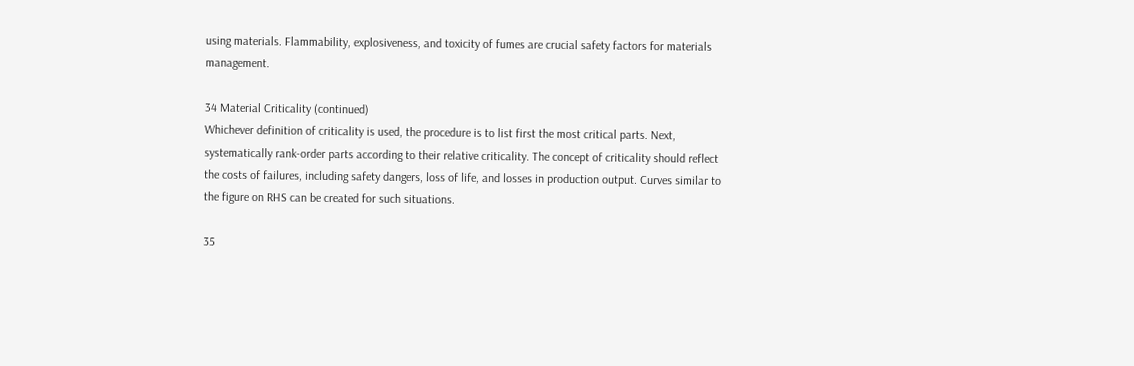using materials. Flammability, explosiveness, and toxicity of fumes are crucial safety factors for materials management.

34 Material Criticality (continued)
Whichever definition of criticality is used, the procedure is to list first the most critical parts. Next, systematically rank-order parts according to their relative criticality. The concept of criticality should reflect the costs of failures, including safety dangers, loss of life, and losses in production output. Curves similar to the figure on RHS can be created for such situations.

35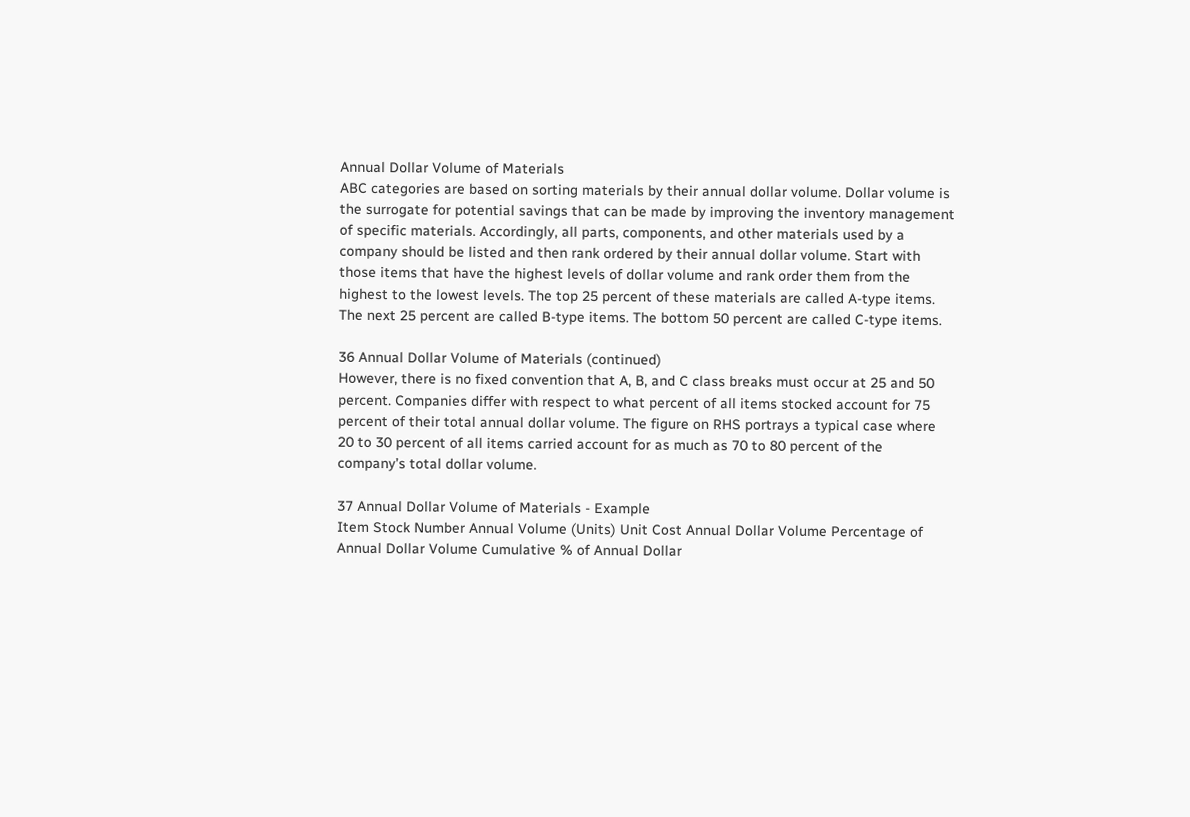Annual Dollar Volume of Materials
ABC categories are based on sorting materials by their annual dollar volume. Dollar volume is the surrogate for potential savings that can be made by improving the inventory management of specific materials. Accordingly, all parts, components, and other materials used by a company should be listed and then rank ordered by their annual dollar volume. Start with those items that have the highest levels of dollar volume and rank order them from the highest to the lowest levels. The top 25 percent of these materials are called A-type items. The next 25 percent are called B-type items. The bottom 50 percent are called C-type items.

36 Annual Dollar Volume of Materials (continued)
However, there is no fixed convention that A, B, and C class breaks must occur at 25 and 50 percent. Companies differ with respect to what percent of all items stocked account for 75 percent of their total annual dollar volume. The figure on RHS portrays a typical case where 20 to 30 percent of all items carried account for as much as 70 to 80 percent of the company’s total dollar volume.

37 Annual Dollar Volume of Materials - Example
Item Stock Number Annual Volume (Units) Unit Cost Annual Dollar Volume Percentage of Annual Dollar Volume Cumulative % of Annual Dollar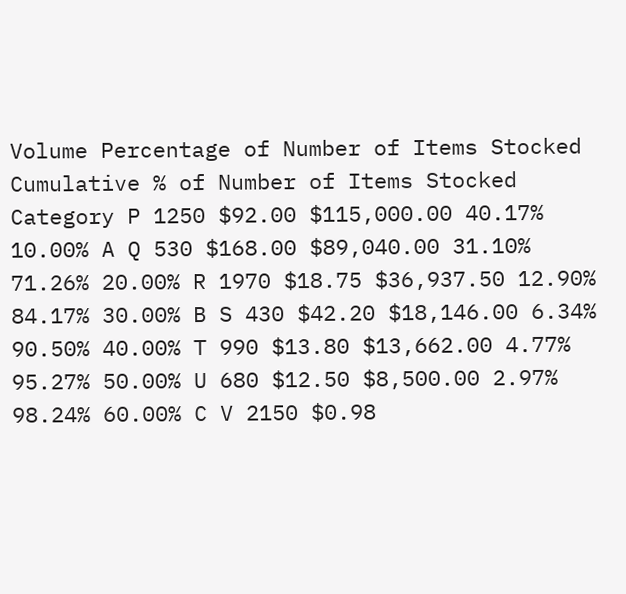Volume Percentage of Number of Items Stocked Cumulative % of Number of Items Stocked Category P 1250 $92.00 $115,000.00 40.17% 10.00% A Q 530 $168.00 $89,040.00 31.10% 71.26% 20.00% R 1970 $18.75 $36,937.50 12.90% 84.17% 30.00% B S 430 $42.20 $18,146.00 6.34% 90.50% 40.00% T 990 $13.80 $13,662.00 4.77% 95.27% 50.00% U 680 $12.50 $8,500.00 2.97% 98.24% 60.00% C V 2150 $0.98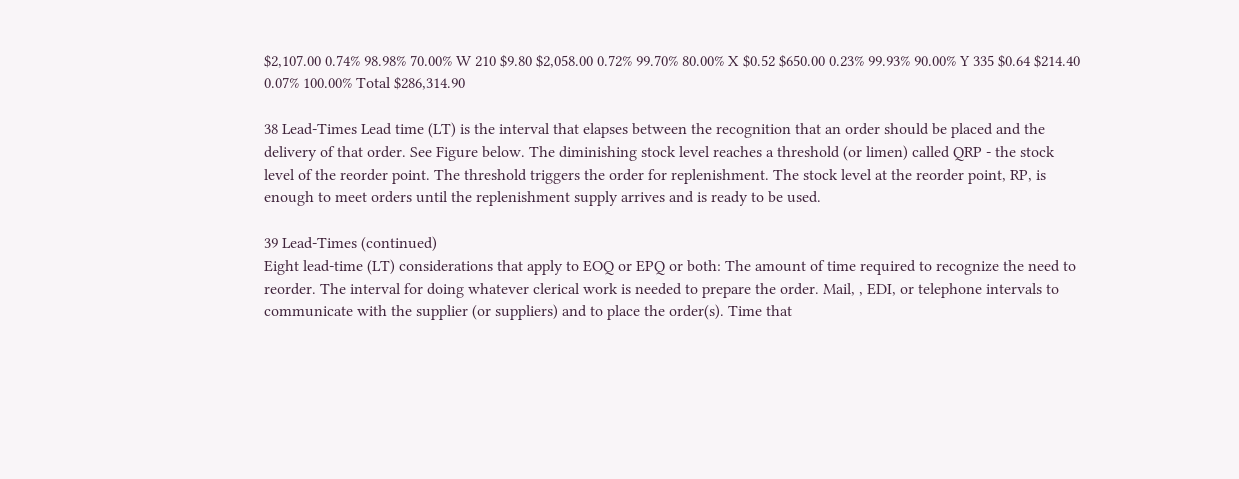$2,107.00 0.74% 98.98% 70.00% W 210 $9.80 $2,058.00 0.72% 99.70% 80.00% X $0.52 $650.00 0.23% 99.93% 90.00% Y 335 $0.64 $214.40 0.07% 100.00% Total $286,314.90

38 Lead-Times Lead time (LT) is the interval that elapses between the recognition that an order should be placed and the delivery of that order. See Figure below. The diminishing stock level reaches a threshold (or limen) called QRP - the stock level of the reorder point. The threshold triggers the order for replenishment. The stock level at the reorder point, RP, is enough to meet orders until the replenishment supply arrives and is ready to be used.

39 Lead-Times (continued)
Eight lead-time (LT) considerations that apply to EOQ or EPQ or both: The amount of time required to recognize the need to reorder. The interval for doing whatever clerical work is needed to prepare the order. Mail, , EDI, or telephone intervals to communicate with the supplier (or suppliers) and to place the order(s). Time that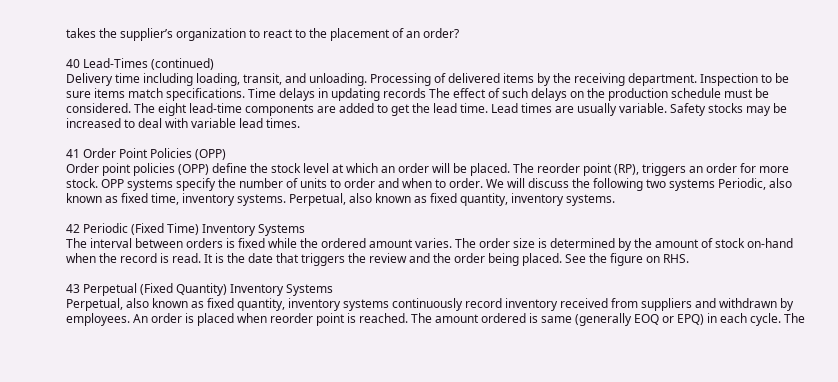takes the supplier’s organization to react to the placement of an order?

40 Lead-Times (continued)
Delivery time including loading, transit, and unloading. Processing of delivered items by the receiving department. Inspection to be sure items match specifications. Time delays in updating records The effect of such delays on the production schedule must be considered. The eight lead-time components are added to get the lead time. Lead times are usually variable. Safety stocks may be increased to deal with variable lead times.

41 Order Point Policies (OPP)
Order point policies (OPP) define the stock level at which an order will be placed. The reorder point (RP), triggers an order for more stock. OPP systems specify the number of units to order and when to order. We will discuss the following two systems Periodic, also known as fixed time, inventory systems. Perpetual, also known as fixed quantity, inventory systems.

42 Periodic (Fixed Time) Inventory Systems
The interval between orders is fixed while the ordered amount varies. The order size is determined by the amount of stock on-hand when the record is read. It is the date that triggers the review and the order being placed. See the figure on RHS.

43 Perpetual (Fixed Quantity) Inventory Systems
Perpetual, also known as fixed quantity, inventory systems continuously record inventory received from suppliers and withdrawn by employees. An order is placed when reorder point is reached. The amount ordered is same (generally EOQ or EPQ) in each cycle. The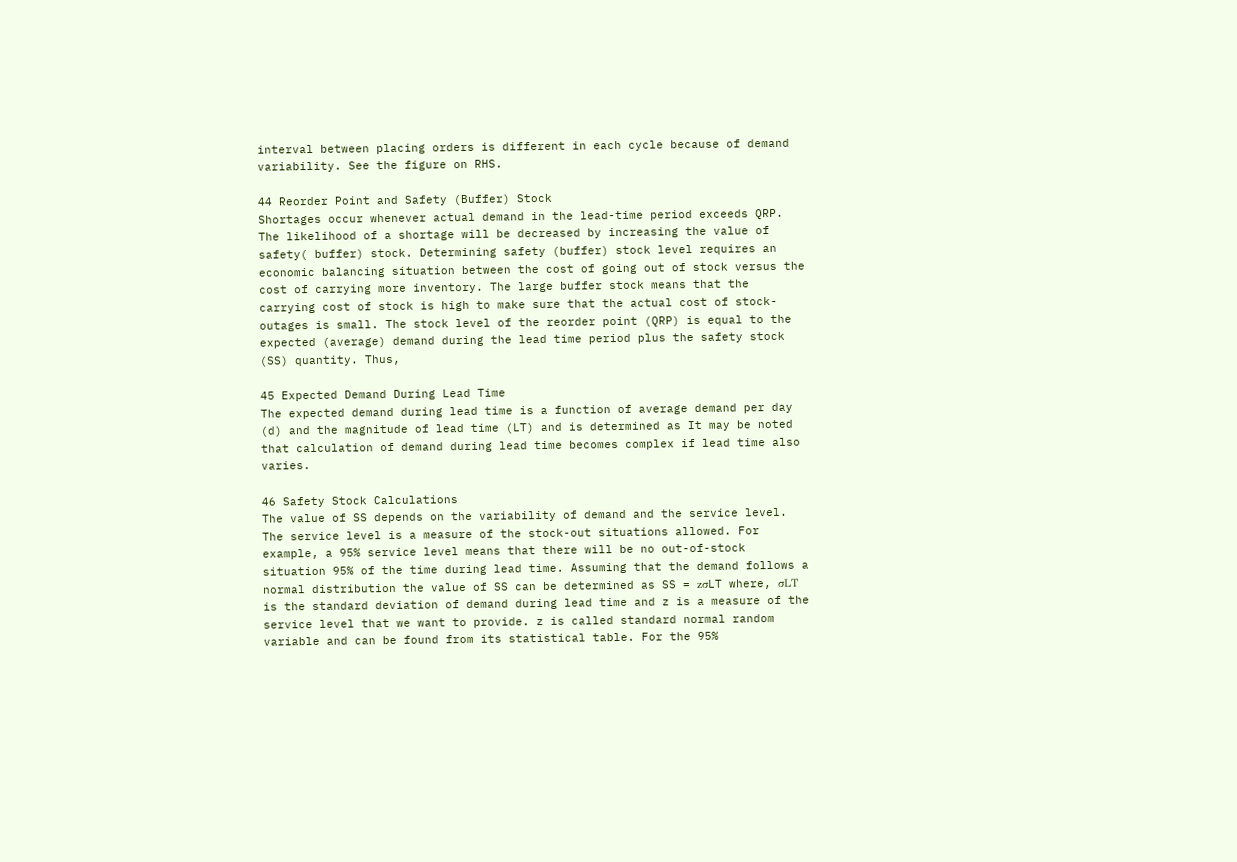interval between placing orders is different in each cycle because of demand variability. See the figure on RHS.

44 Reorder Point and Safety (Buffer) Stock
Shortages occur whenever actual demand in the lead-time period exceeds QRP. The likelihood of a shortage will be decreased by increasing the value of safety( buffer) stock. Determining safety (buffer) stock level requires an economic balancing situation between the cost of going out of stock versus the cost of carrying more inventory. The large buffer stock means that the carrying cost of stock is high to make sure that the actual cost of stock-outages is small. The stock level of the reorder point (QRP) is equal to the expected (average) demand during the lead time period plus the safety stock (SS) quantity. Thus,

45 Expected Demand During Lead Time
The expected demand during lead time is a function of average demand per day (d) and the magnitude of lead time (LT) and is determined as It may be noted that calculation of demand during lead time becomes complex if lead time also varies.

46 Safety Stock Calculations
The value of SS depends on the variability of demand and the service level. The service level is a measure of the stock-out situations allowed. For example, a 95% service level means that there will be no out-of-stock situation 95% of the time during lead time. Assuming that the demand follows a normal distribution the value of SS can be determined as SS = zσLT where, σLT is the standard deviation of demand during lead time and z is a measure of the service level that we want to provide. z is called standard normal random variable and can be found from its statistical table. For the 95%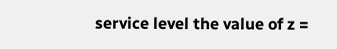service level the value of z =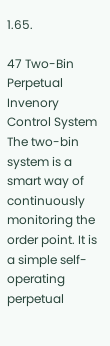1.65.

47 Two-Bin Perpetual Invenory Control System
The two-bin system is a smart way of continuously monitoring the order point. It is a simple self-operating perpetual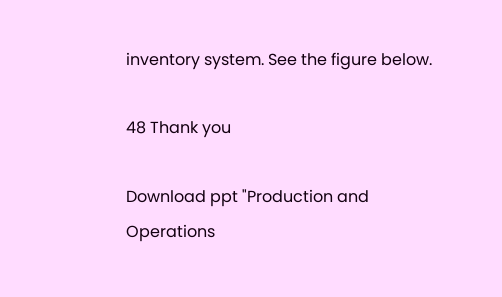inventory system. See the figure below.

48 Thank you

Download ppt "Production and Operations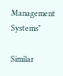Management Systems"

Similar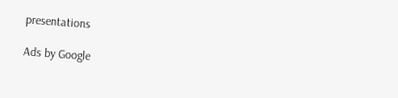presentations

Ads by Google